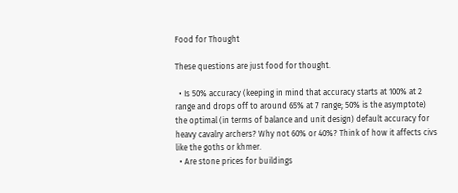Food for Thought

These questions are just food for thought.

  • Is 50% accuracy (keeping in mind that accuracy starts at 100% at 2 range and drops off to around 65% at 7 range; 50% is the asymptote) the optimal (in terms of balance and unit design) default accuracy for heavy cavalry archers? Why not 60% or 40%? Think of how it affects civs like the goths or khmer.
  • Are stone prices for buildings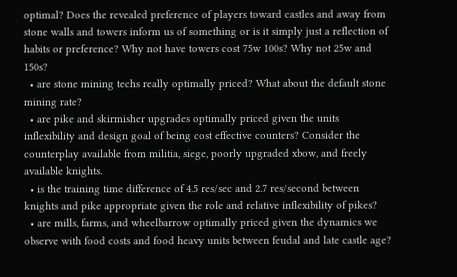optimal? Does the revealed preference of players toward castles and away from stone walls and towers inform us of something or is it simply just a reflection of habits or preference? Why not have towers cost 75w 100s? Why not 25w and 150s?
  • are stone mining techs really optimally priced? What about the default stone mining rate?
  • are pike and skirmisher upgrades optimally priced given the units inflexibility and design goal of being cost effective counters? Consider the counterplay available from militia, siege, poorly upgraded xbow, and freely available knights.
  • is the training time difference of 4.5 res/sec and 2.7 res/second between knights and pike appropriate given the role and relative inflexibility of pikes?
  • are mills, farms, and wheelbarrow optimally priced given the dynamics we observe with food costs and food heavy units between feudal and late castle age?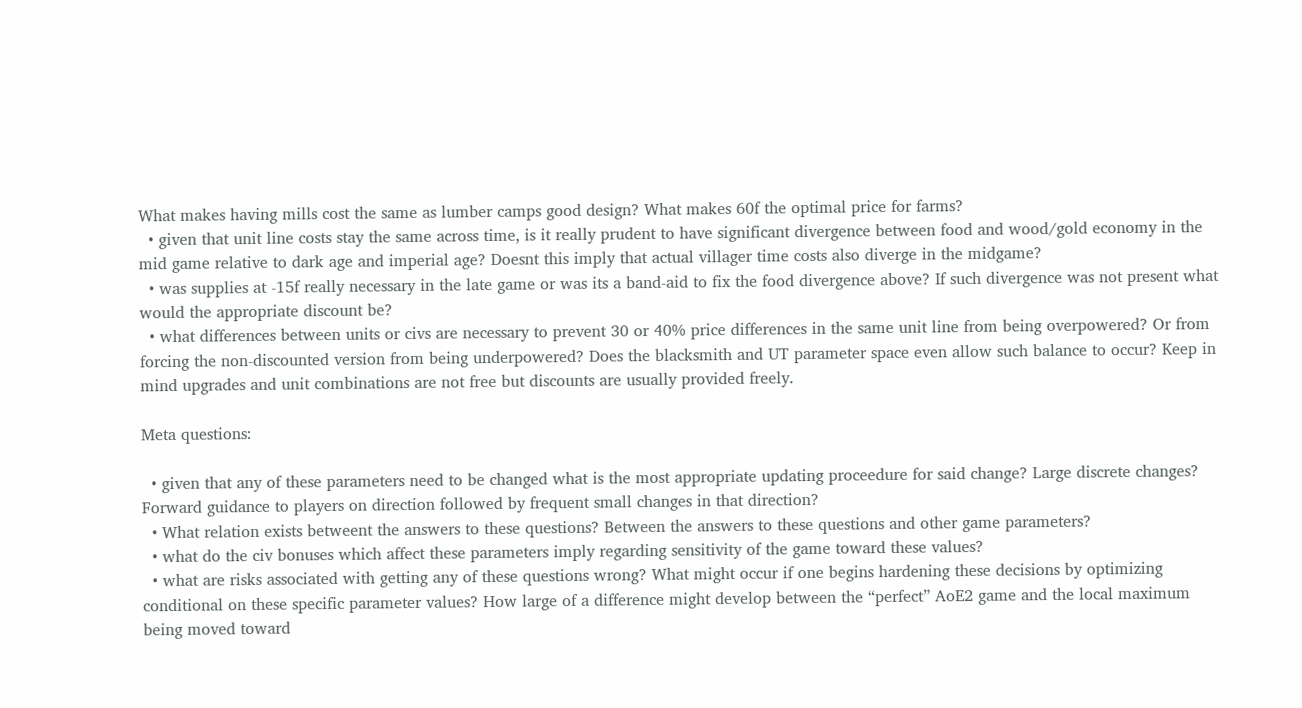What makes having mills cost the same as lumber camps good design? What makes 60f the optimal price for farms?
  • given that unit line costs stay the same across time, is it really prudent to have significant divergence between food and wood/gold economy in the mid game relative to dark age and imperial age? Doesnt this imply that actual villager time costs also diverge in the midgame?
  • was supplies at -15f really necessary in the late game or was its a band-aid to fix the food divergence above? If such divergence was not present what would the appropriate discount be?
  • what differences between units or civs are necessary to prevent 30 or 40% price differences in the same unit line from being overpowered? Or from forcing the non-discounted version from being underpowered? Does the blacksmith and UT parameter space even allow such balance to occur? Keep in mind upgrades and unit combinations are not free but discounts are usually provided freely.

Meta questions:

  • given that any of these parameters need to be changed what is the most appropriate updating proceedure for said change? Large discrete changes? Forward guidance to players on direction followed by frequent small changes in that direction?
  • What relation exists betweent the answers to these questions? Between the answers to these questions and other game parameters?
  • what do the civ bonuses which affect these parameters imply regarding sensitivity of the game toward these values?
  • what are risks associated with getting any of these questions wrong? What might occur if one begins hardening these decisions by optimizing conditional on these specific parameter values? How large of a difference might develop between the “perfect” AoE2 game and the local maximum being moved toward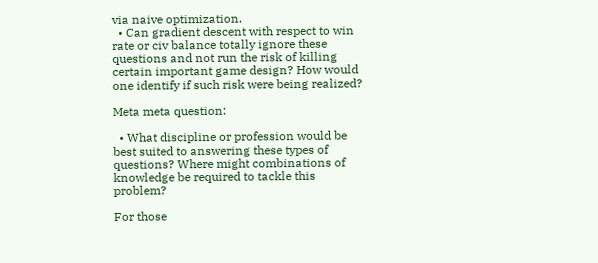via naive optimization.
  • Can gradient descent with respect to win rate or civ balance totally ignore these questions and not run the risk of killing certain important game design? How would one identify if such risk were being realized?

Meta meta question:

  • What discipline or profession would be best suited to answering these types of questions? Where might combinations of knowledge be required to tackle this problem?

For those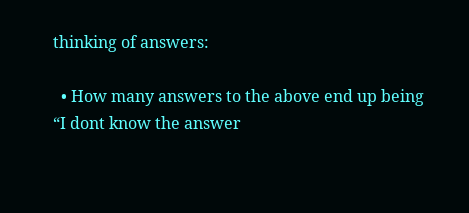thinking of answers:

  • How many answers to the above end up being “I dont know the answer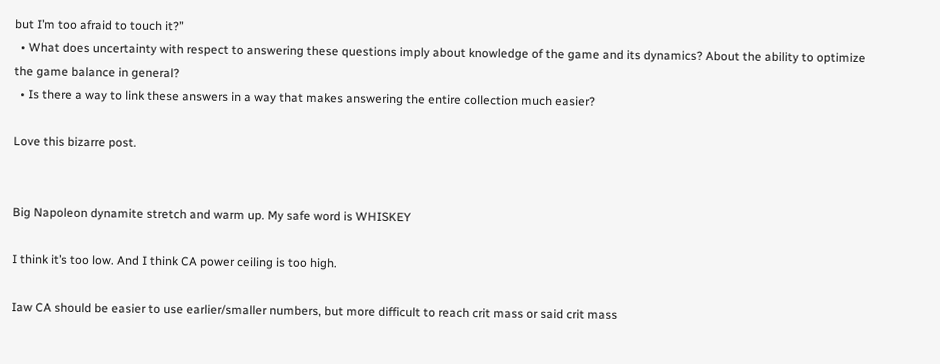but I’m too afraid to touch it?”
  • What does uncertainty with respect to answering these questions imply about knowledge of the game and its dynamics? About the ability to optimize the game balance in general?
  • Is there a way to link these answers in a way that makes answering the entire collection much easier?

Love this bizarre post.


Big Napoleon dynamite stretch and warm up. My safe word is WHISKEY

I think it’s too low. And I think CA power ceiling is too high.

Iaw CA should be easier to use earlier/smaller numbers, but more difficult to reach crit mass or said crit mass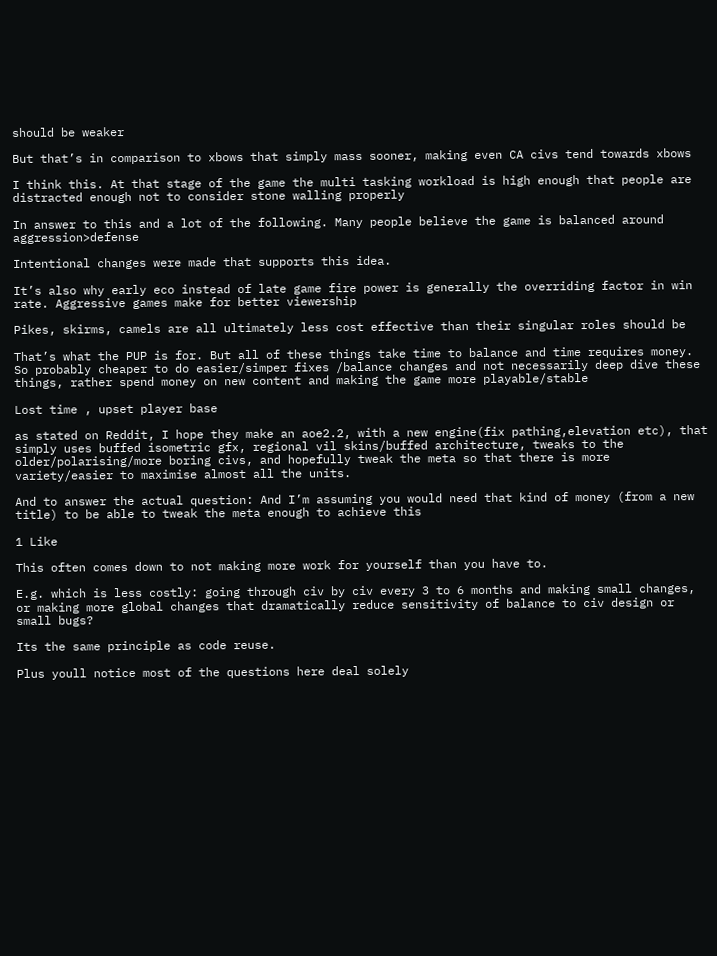should be weaker

But that’s in comparison to xbows that simply mass sooner, making even CA civs tend towards xbows

I think this. At that stage of the game the multi tasking workload is high enough that people are distracted enough not to consider stone walling properly

In answer to this and a lot of the following. Many people believe the game is balanced around aggression>defense

Intentional changes were made that supports this idea.

It’s also why early eco instead of late game fire power is generally the overriding factor in win rate. Aggressive games make for better viewership

Pikes, skirms, camels are all ultimately less cost effective than their singular roles should be

That’s what the PUP is for. But all of these things take time to balance and time requires money. So probably cheaper to do easier/simper fixes /balance changes and not necessarily deep dive these things, rather spend money on new content and making the game more playable/stable

Lost time , upset player base

as stated on Reddit, I hope they make an aoe2.2, with a new engine(fix pathing,elevation etc), that simply uses buffed isometric gfx, regional vil skins/buffed architecture, tweaks to the older/polarising/more boring civs, and hopefully tweak the meta so that there is more variety/easier to maximise almost all the units.

And to answer the actual question: And I’m assuming you would need that kind of money (from a new title) to be able to tweak the meta enough to achieve this

1 Like

This often comes down to not making more work for yourself than you have to.

E.g. which is less costly: going through civ by civ every 3 to 6 months and making small changes, or making more global changes that dramatically reduce sensitivity of balance to civ design or small bugs?

Its the same principle as code reuse.

Plus youll notice most of the questions here deal solely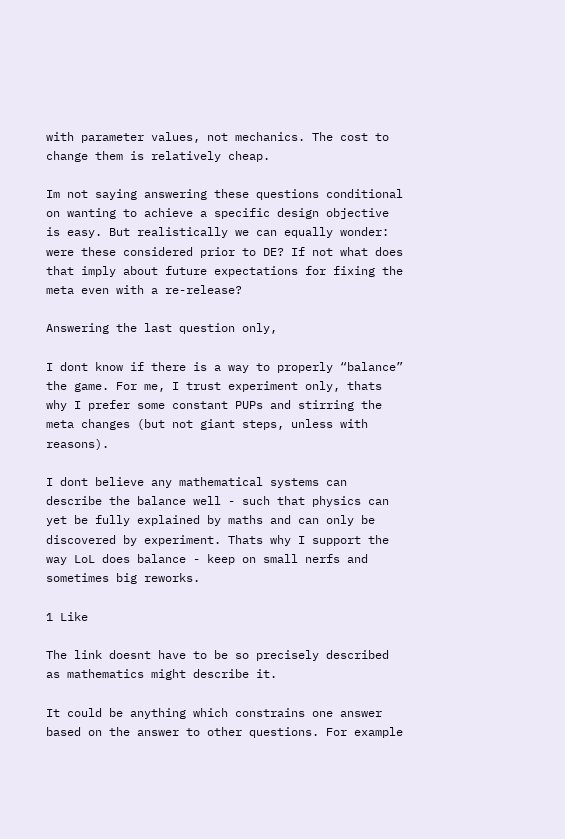with parameter values, not mechanics. The cost to change them is relatively cheap.

Im not saying answering these questions conditional on wanting to achieve a specific design objective is easy. But realistically we can equally wonder: were these considered prior to DE? If not what does that imply about future expectations for fixing the meta even with a re-release?

Answering the last question only,

I dont know if there is a way to properly “balance” the game. For me, I trust experiment only, thats why I prefer some constant PUPs and stirring the meta changes (but not giant steps, unless with reasons).

I dont believe any mathematical systems can describe the balance well - such that physics can yet be fully explained by maths and can only be discovered by experiment. Thats why I support the way LoL does balance - keep on small nerfs and sometimes big reworks.

1 Like

The link doesnt have to be so precisely described as mathematics might describe it.

It could be anything which constrains one answer based on the answer to other questions. For example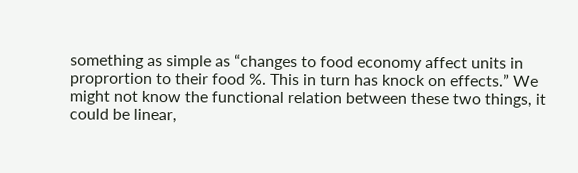something as simple as “changes to food economy affect units in proprortion to their food %. This in turn has knock on effects.” We might not know the functional relation between these two things, it could be linear,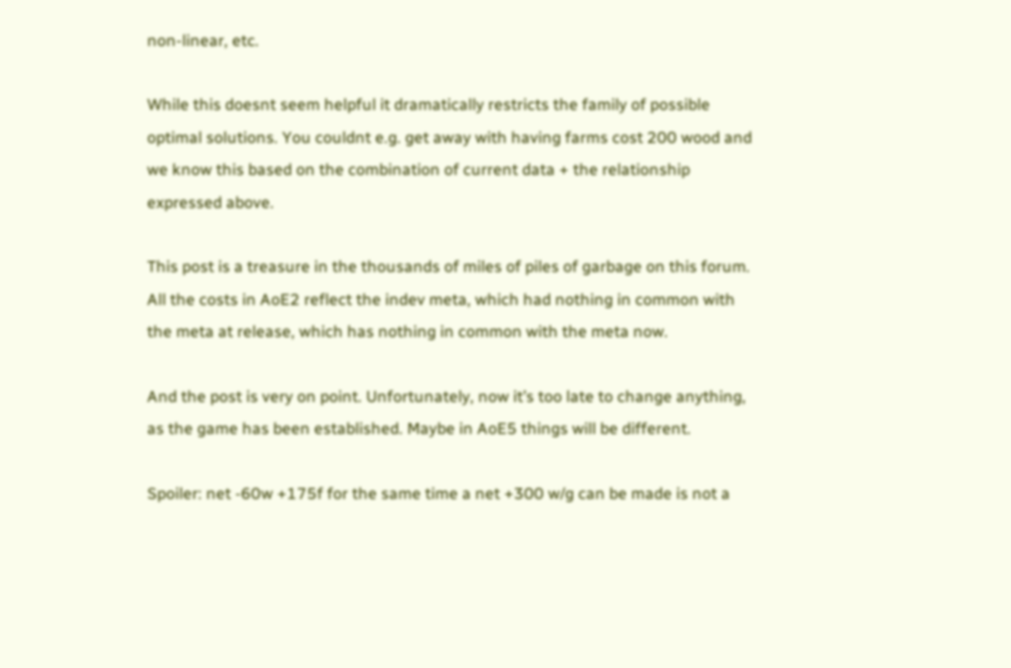non-linear, etc.

While this doesnt seem helpful it dramatically restricts the family of possible optimal solutions. You couldnt e.g. get away with having farms cost 200 wood and we know this based on the combination of current data + the relationship expressed above.

This post is a treasure in the thousands of miles of piles of garbage on this forum. All the costs in AoE2 reflect the indev meta, which had nothing in common with the meta at release, which has nothing in common with the meta now.

And the post is very on point. Unfortunately, now it’s too late to change anything, as the game has been established. Maybe in AoE5 things will be different.

Spoiler: net -60w +175f for the same time a net +300 w/g can be made is not a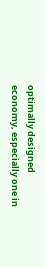optimally designed economy, especially one in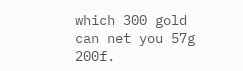which 300 gold can net you 57g 200f.